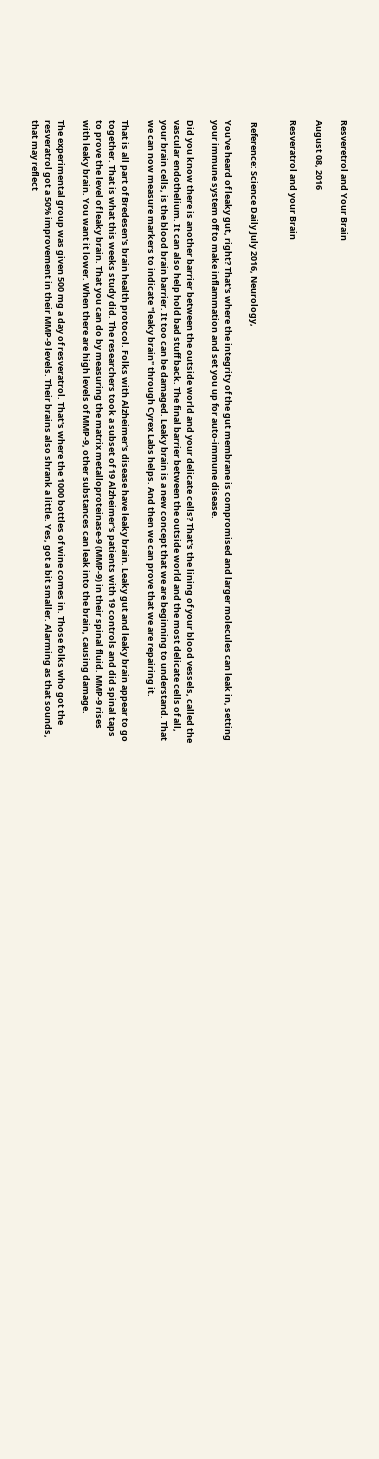Resveretrol and Your Brain

August 08, 2016

Resveratrol and your Brain


 Reference: Science Daily July 2016, Neurology,

You've heard of leaky gut, right? That's where the integrity of the gut membrane is compromised and larger molecules can leak in, setting your immune system off to make inflammation and set you up for auto-immune disease.

Did you know there is another barrier between the outside world and your delicate cells? That's the lining of your blood vessels, called the vascular endothelium. It can also help hold bad stuff back. The final barrier between the outside world and the most delicate cells of all, your brain cells, is the blood brain barrier. It too can be damaged. Leaky brain is a new concept that we are beginning to understand. That we can now measure markers to indicate "leaky brain" through Cyrex Labs helps. And then we can prove that we are repairing it.

That is all part of Bredesen's brain health protocol. Folks with Alzheimer's disease have leaky brain. Leaky gut and leaky brain appear to go together. That is what this weeks study did. The researchers took a subset of 19 Alzheimer's patients with 19 controls and did spinal taps to prove the level of leaky brain. That you can do by measuring the matrix metalloproteinase-9 (MMP-9) in their spinal fluid. MMP-9 rises with leaky brain. You want it lower. When there are high levels of MMP-9, other substances can leak into the brain, causing damage.

The experimental group was given 500 mg a day of resveratrol. That's where the 1000 bottles of wine comes in. Those folks who got the resveratrol got a 50% improvement in their MMP-9 levels. Their brains also shrank a little. Yes, got a bit smaller. Alarming as that sounds, that may reflect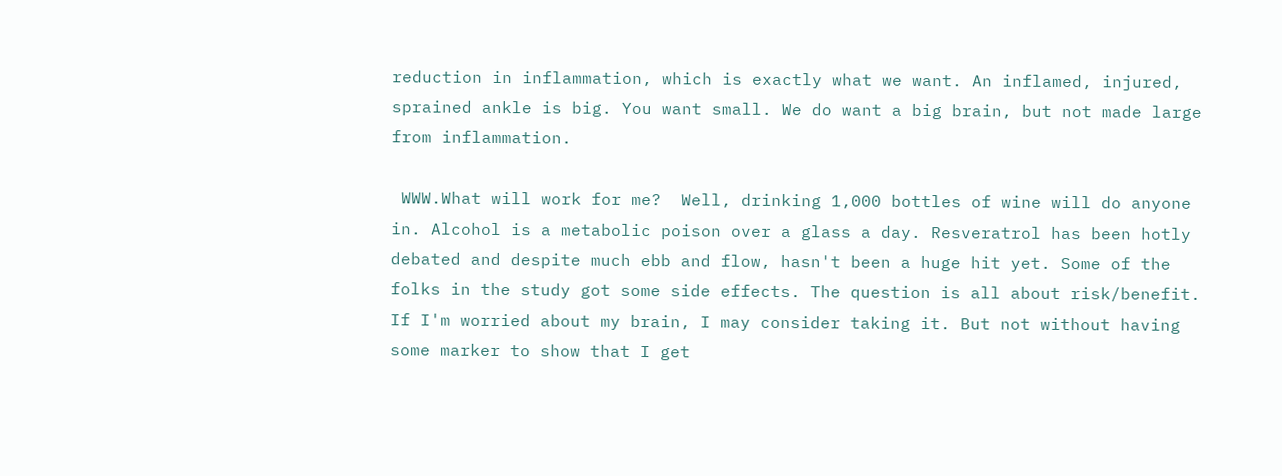reduction in inflammation, which is exactly what we want. An inflamed, injured, sprained ankle is big. You want small. We do want a big brain, but not made large from inflammation.

 WWW.What will work for me?  Well, drinking 1,000 bottles of wine will do anyone in. Alcohol is a metabolic poison over a glass a day. Resveratrol has been hotly debated and despite much ebb and flow, hasn't been a huge hit yet. Some of the folks in the study got some side effects. The question is all about risk/benefit. If I'm worried about my brain, I may consider taking it. But not without having some marker to show that I get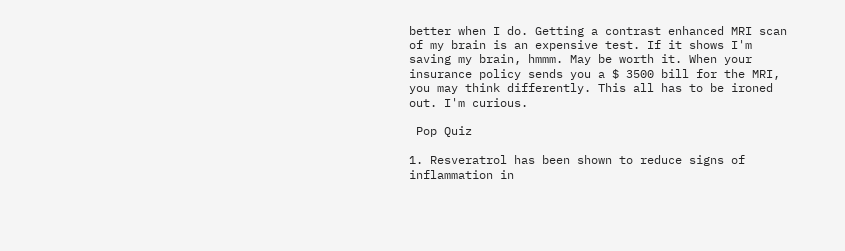better when I do. Getting a contrast enhanced MRI scan of my brain is an expensive test. If it shows I'm saving my brain, hmmm. May be worth it. When your insurance policy sends you a $ 3500 bill for the MRI, you may think differently. This all has to be ironed out. I'm curious.

 Pop Quiz

1. Resveratrol has been shown to reduce signs of inflammation in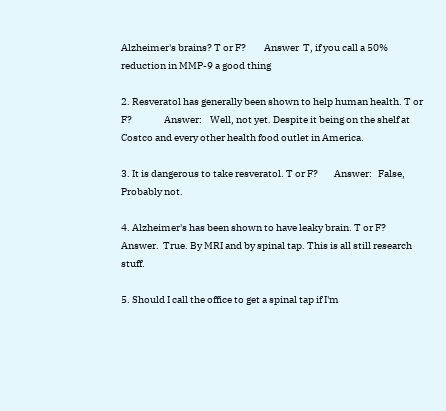Alzheimer's brains? T or F?         Answer  T, if you call a 50% reduction in MMP-9 a good thing

2. Resveratol has generally been shown to help human health. T or F?                Answer:    Well, not yet. Despite it being on the shelf at Costco and every other health food outlet in America.

3. It is dangerous to take resveratol. T or F?        Answer:   False,   Probably not.

4. Alzheimer's has been shown to have leaky brain. T or F?                  Answer.  True. By MRI and by spinal tap. This is all still research stuff.

5. Should I call the office to get a spinal tap if I'm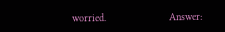worried.                     Answer: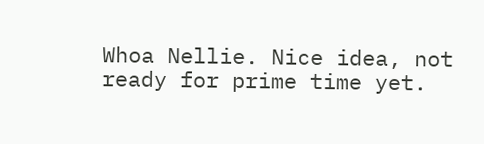Whoa Nellie. Nice idea, not ready for prime time yet.